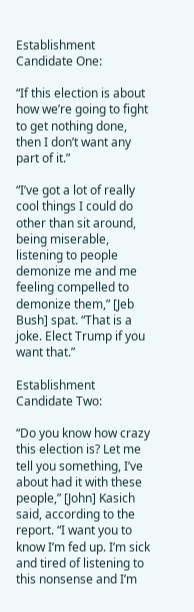Establishment Candidate One:

“If this election is about how we’re going to fight to get nothing done, then I don’t want any part of it.”

“I’ve got a lot of really cool things I could do other than sit around, being miserable, listening to people demonize me and me feeling compelled to demonize them,” [Jeb Bush] spat. “That is a joke. Elect Trump if you want that.”

Establishment Candidate Two:

“Do you know how crazy this election is? Let me tell you something, I’ve about had it with these people,” [John] Kasich said, according to the report. “I want you to know I’m fed up. I’m sick and tired of listening to this nonsense and I’m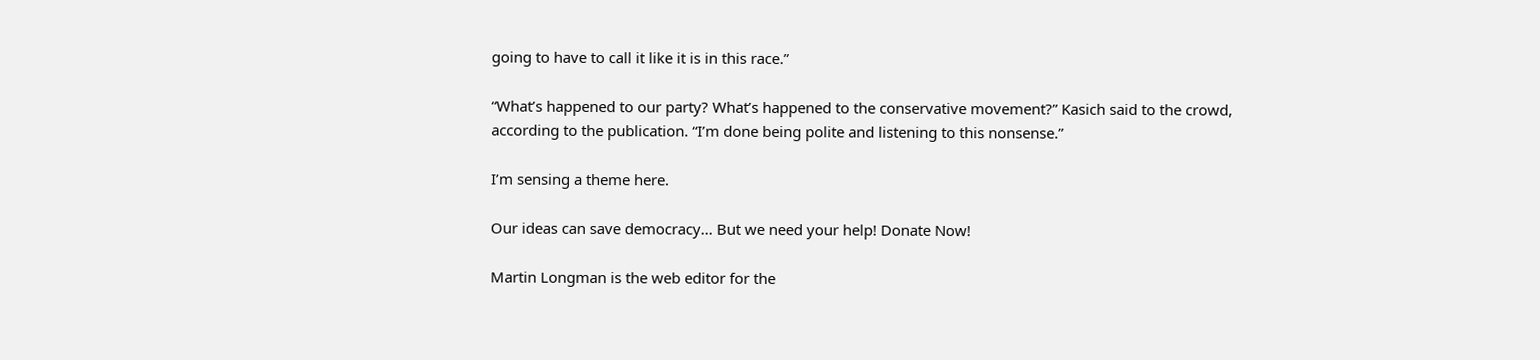going to have to call it like it is in this race.”

“What’s happened to our party? What’s happened to the conservative movement?” Kasich said to the crowd, according to the publication. “I’m done being polite and listening to this nonsense.”

I’m sensing a theme here.

Our ideas can save democracy... But we need your help! Donate Now!

Martin Longman is the web editor for the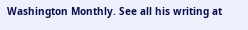Washington Monthly. See all his writing at